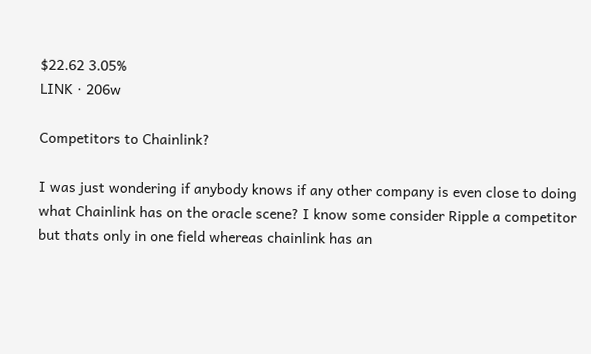$22.62 3.05%
LINK · 206w

Competitors to Chainlink?

I was just wondering if anybody knows if any other company is even close to doing what Chainlink has on the oracle scene? I know some consider Ripple a competitor but thats only in one field whereas chainlink has an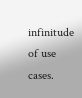infinitude of use cases.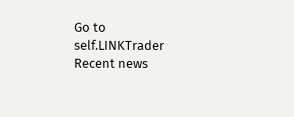Go to self.LINKTrader
Recent news